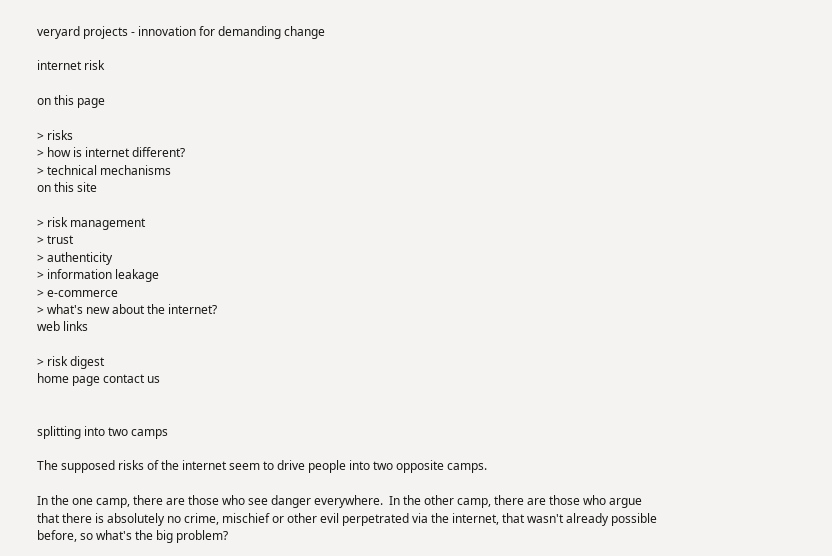veryard projects - innovation for demanding change

internet risk

on this page

> risks
> how is internet different?
> technical mechanisms
on this site

> risk management
> trust
> authenticity
> information leakage
> e-commerce
> what's new about the internet?
web links

> risk digest
home page contact us


splitting into two camps

The supposed risks of the internet seem to drive people into two opposite camps.

In the one camp, there are those who see danger everywhere.  In the other camp, there are those who argue that there is absolutely no crime, mischief or other evil perpetrated via the internet, that wasn't already possible before, so what's the big problem?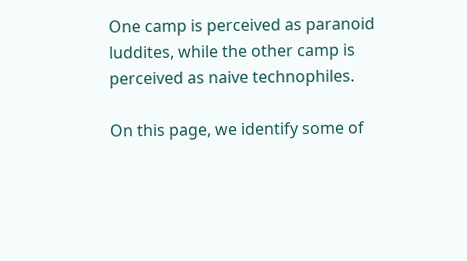One camp is perceived as paranoid luddites, while the other camp is perceived as naive technophiles.

On this page, we identify some of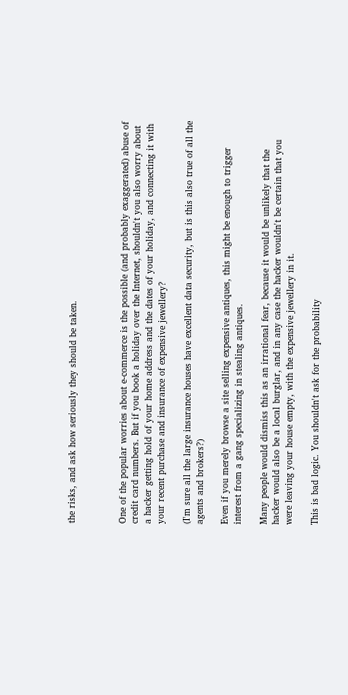the risks, and ask how seriously they should be taken.



One of the popular worries about e-commerce is the possible (and probably exaggerated) abuse of credit card numbers. But if you book a holiday over the Internet, shouldn't you also worry about a hacker getting hold of your home address and the dates of your holiday, and connecting it with your recent purchase and insurance of expensive jewellery?

(I'm sure all the large insurance houses have excellent data security, but is this also true of all the agents and brokers?)

Even if you merely browse a site selling expensive antiques, this might be enough to trigger interest from a gang specializing in stealing antiques.

Many people would dismiss this as an irrational fear, because it would be unlikely that the hacker would also be a local burglar, and in any case the hacker wouldn't be certain that you were leaving your house empty, with the expensive jewellery in it.

This is bad logic. You shouldn't ask for the probability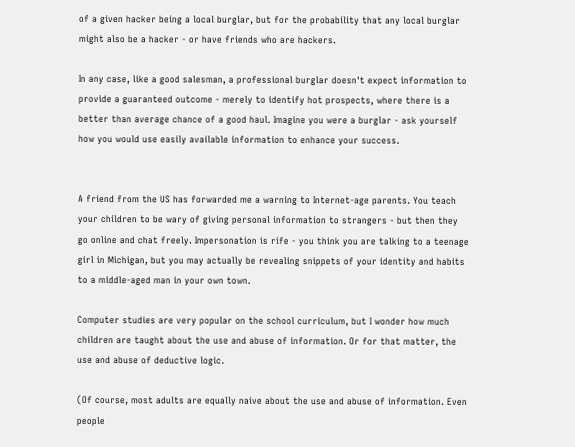of a given hacker being a local burglar, but for the probability that any local burglar might also be a hacker - or have friends who are hackers.

In any case, like a good salesman, a professional burglar doesn't expect information to provide a guaranteed outcome - merely to identify hot prospects, where there is a better than average chance of a good haul. Imagine you were a burglar - ask yourself how you would use easily available information to enhance your success.


A friend from the US has forwarded me a warning to Internet-age parents. You teach your children to be wary of giving personal information to strangers - but then they go online and chat freely. Impersonation is rife - you think you are talking to a teenage girl in Michigan, but you may actually be revealing snippets of your identity and habits to a middle-aged man in your own town.

Computer studies are very popular on the school curriculum, but I wonder how much children are taught about the use and abuse of information. Or for that matter, the use and abuse of deductive logic.

(Of course, most adults are equally naive about the use and abuse of information. Even people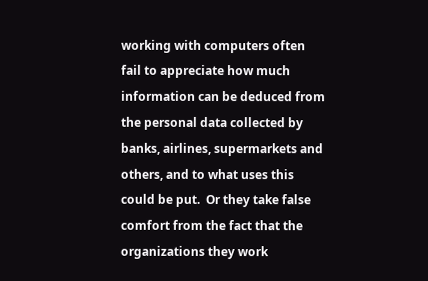working with computers often fail to appreciate how much information can be deduced from the personal data collected by banks, airlines, supermarkets and others, and to what uses this could be put.  Or they take false comfort from the fact that the organizations they work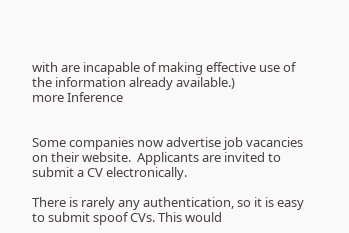with are incapable of making effective use of the information already available.)
more Inference


Some companies now advertise job vacancies on their website.  Applicants are invited to submit a CV electronically.

There is rarely any authentication, so it is easy to submit spoof CVs. This would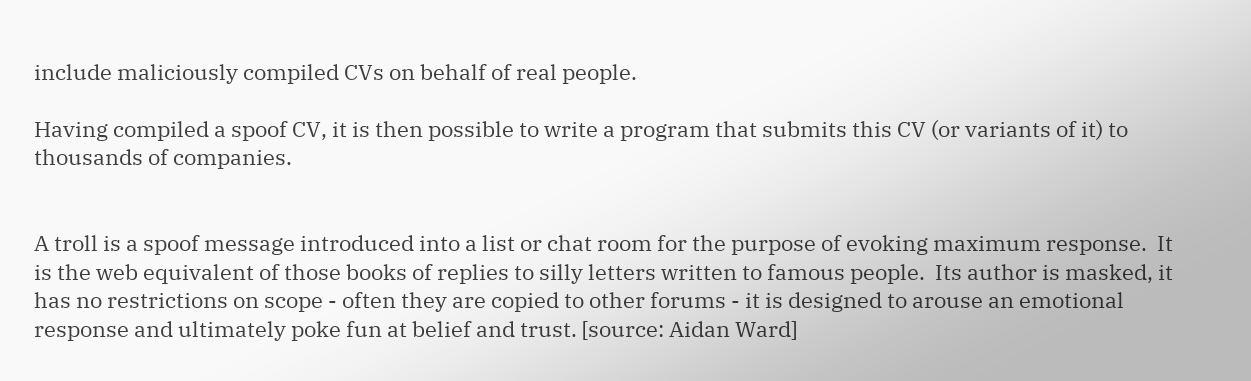include maliciously compiled CVs on behalf of real people.

Having compiled a spoof CV, it is then possible to write a program that submits this CV (or variants of it) to thousands of companies.


A troll is a spoof message introduced into a list or chat room for the purpose of evoking maximum response.  It is the web equivalent of those books of replies to silly letters written to famous people.  Its author is masked, it has no restrictions on scope - often they are copied to other forums - it is designed to arouse an emotional response and ultimately poke fun at belief and trust. [source: Aidan Ward]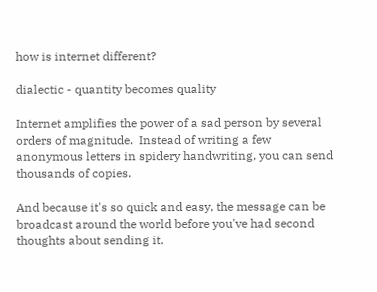how is internet different?

dialectic - quantity becomes quality

Internet amplifies the power of a sad person by several orders of magnitude.  Instead of writing a few anonymous letters in spidery handwriting, you can send thousands of copies.

And because it's so quick and easy, the message can be broadcast around the world before you've had second thoughts about sending it.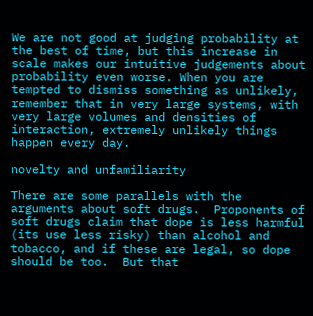We are not good at judging probability at the best of time, but this increase in scale makes our intuitive judgements about probability even worse. When you are tempted to dismiss something as unlikely, remember that in very large systems, with very large volumes and densities of interaction, extremely unlikely things happen every day.

novelty and unfamiliarity

There are some parallels with the arguments about soft drugs.  Proponents of soft drugs claim that dope is less harmful (its use less risky) than alcohol and tobacco, and if these are legal, so dope should be too.  But that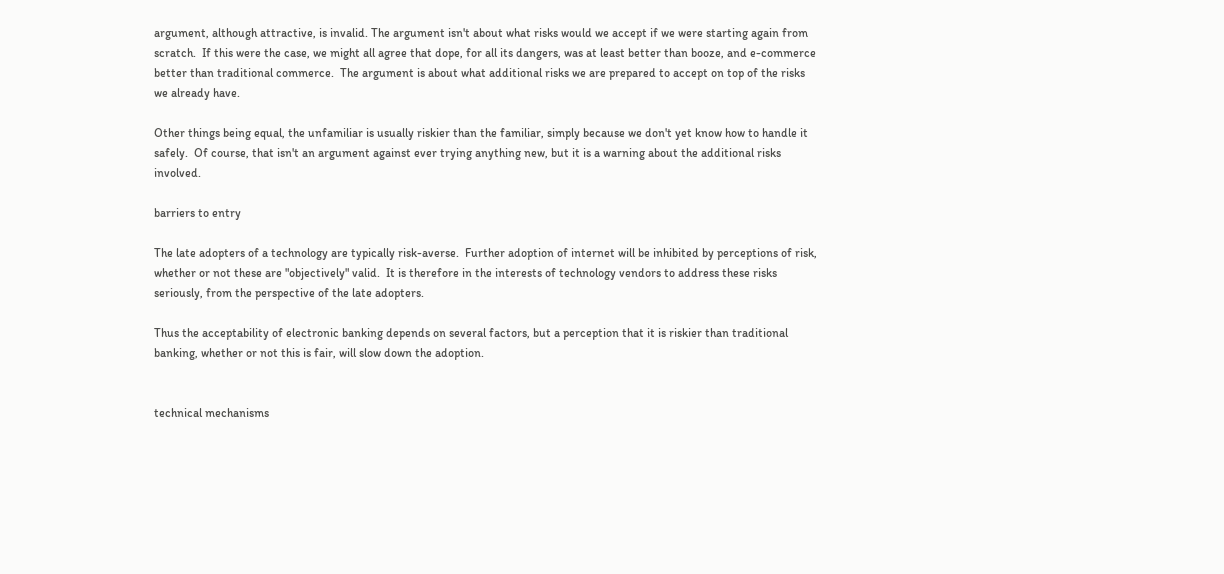argument, although attractive, is invalid. The argument isn't about what risks would we accept if we were starting again from scratch.  If this were the case, we might all agree that dope, for all its dangers, was at least better than booze, and e-commerce better than traditional commerce.  The argument is about what additional risks we are prepared to accept on top of the risks we already have.

Other things being equal, the unfamiliar is usually riskier than the familiar, simply because we don't yet know how to handle it safely.  Of course, that isn't an argument against ever trying anything new, but it is a warning about the additional risks involved.

barriers to entry

The late adopters of a technology are typically risk-averse.  Further adoption of internet will be inhibited by perceptions of risk, whether or not these are "objectively" valid.  It is therefore in the interests of technology vendors to address these risks seriously, from the perspective of the late adopters.

Thus the acceptability of electronic banking depends on several factors, but a perception that it is riskier than traditional banking, whether or not this is fair, will slow down the adoption.


technical mechanisms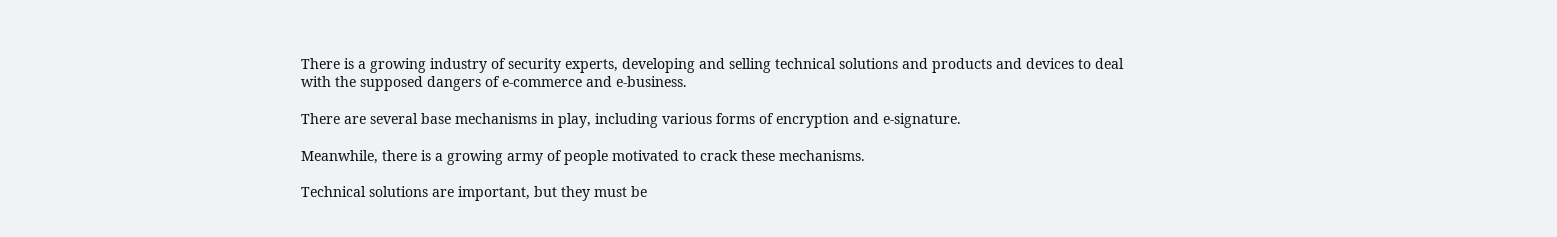There is a growing industry of security experts, developing and selling technical solutions and products and devices to deal with the supposed dangers of e-commerce and e-business.

There are several base mechanisms in play, including various forms of encryption and e-signature.

Meanwhile, there is a growing army of people motivated to crack these mechanisms.

Technical solutions are important, but they must be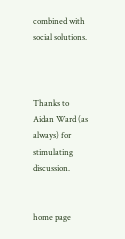combined with social solutions.



Thanks to Aidan Ward (as always) for stimulating discussion.


home page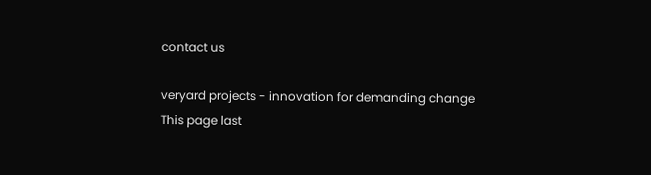contact us

veryard projects - innovation for demanding change
This page last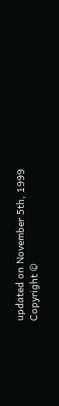updated on November 5th, 1999
Copyright ©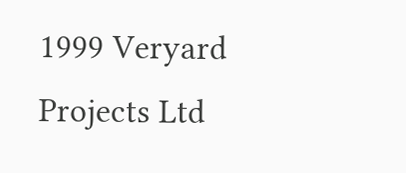1999 Veryard Projects Ltd